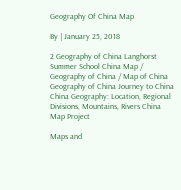Geography Of China Map

By | January 25, 2018

2 Geography of China Langhorst Summer School China Map / Geography of China / Map of China Geography of China Journey to China China Geography: Location, Regional Divisions, Mountains, Rivers China Map Project

Maps and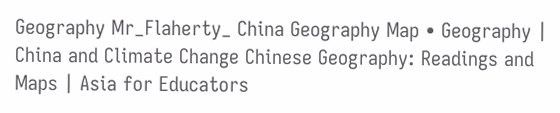Geography Mr_Flaherty_ China Geography Map • Geography | China and Climate Change Chinese Geography: Readings and Maps | Asia for Educators